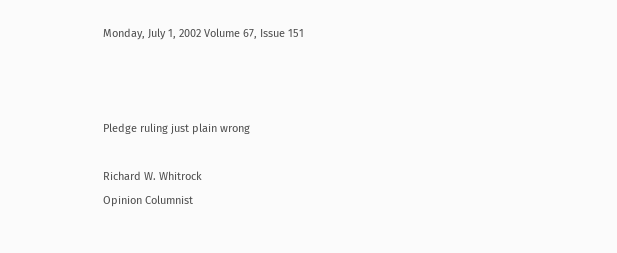Monday, July 1, 2002 Volume 67, Issue 151



Pledge ruling just plain wrong

Richard W. Whitrock
Opinion Columnist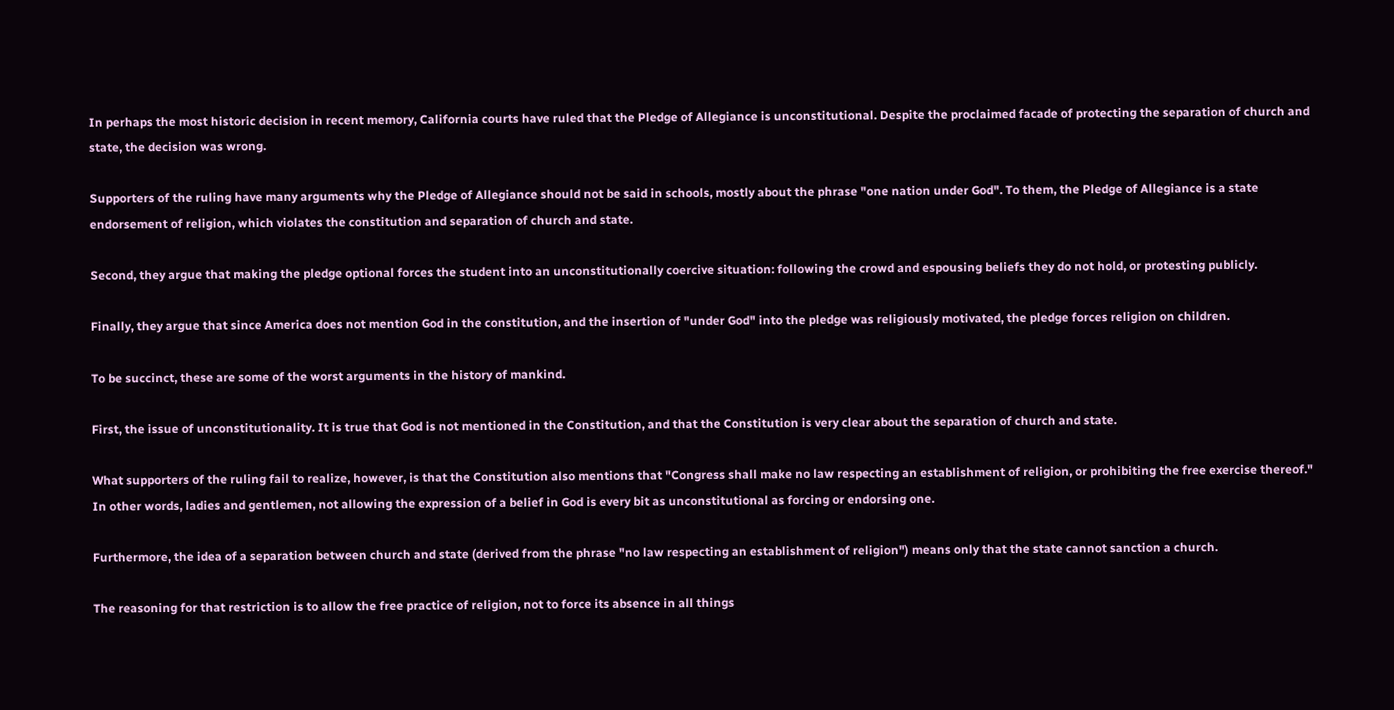In perhaps the most historic decision in recent memory, California courts have ruled that the Pledge of Allegiance is unconstitutional. Despite the proclaimed facade of protecting the separation of church and state, the decision was wrong.

Supporters of the ruling have many arguments why the Pledge of Allegiance should not be said in schools, mostly about the phrase "one nation under God". To them, the Pledge of Allegiance is a state endorsement of religion, which violates the constitution and separation of church and state.

Second, they argue that making the pledge optional forces the student into an unconstitutionally coercive situation: following the crowd and espousing beliefs they do not hold, or protesting publicly.

Finally, they argue that since America does not mention God in the constitution, and the insertion of "under God" into the pledge was religiously motivated, the pledge forces religion on children.

To be succinct, these are some of the worst arguments in the history of mankind.

First, the issue of unconstitutionality. It is true that God is not mentioned in the Constitution, and that the Constitution is very clear about the separation of church and state.

What supporters of the ruling fail to realize, however, is that the Constitution also mentions that "Congress shall make no law respecting an establishment of religion, or prohibiting the free exercise thereof." In other words, ladies and gentlemen, not allowing the expression of a belief in God is every bit as unconstitutional as forcing or endorsing one.

Furthermore, the idea of a separation between church and state (derived from the phrase "no law respecting an establishment of religion") means only that the state cannot sanction a church.

The reasoning for that restriction is to allow the free practice of religion, not to force its absence in all things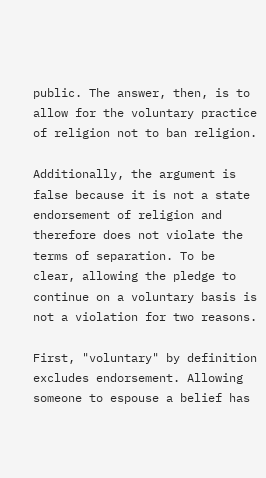public. The answer, then, is to allow for the voluntary practice of religion not to ban religion.

Additionally, the argument is false because it is not a state endorsement of religion and therefore does not violate the terms of separation. To be clear, allowing the pledge to continue on a voluntary basis is not a violation for two reasons.

First, "voluntary" by definition excludes endorsement. Allowing someone to espouse a belief has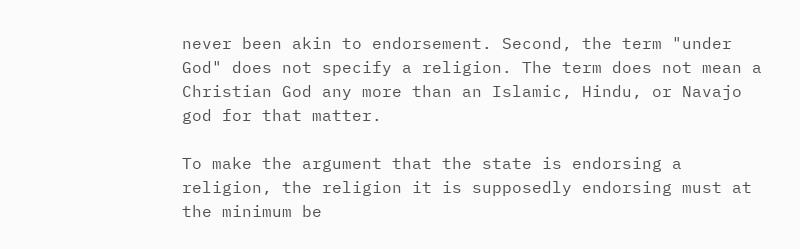never been akin to endorsement. Second, the term "under God" does not specify a religion. The term does not mean a Christian God any more than an Islamic, Hindu, or Navajo god for that matter.

To make the argument that the state is endorsing a religion, the religion it is supposedly endorsing must at the minimum be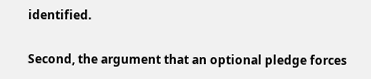identified.

Second, the argument that an optional pledge forces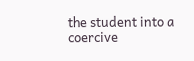the student into a coercive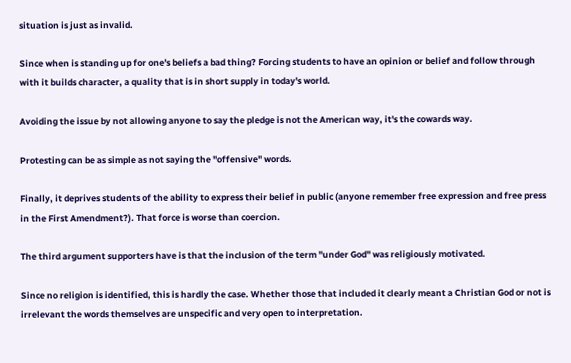situation is just as invalid.

Since when is standing up for one's beliefs a bad thing? Forcing students to have an opinion or belief and follow through with it builds character, a quality that is in short supply in today's world.

Avoiding the issue by not allowing anyone to say the pledge is not the American way, it's the cowards way.

Protesting can be as simple as not saying the "offensive" words.

Finally, it deprives students of the ability to express their belief in public (anyone remember free expression and free press in the First Amendment?). That force is worse than coercion.

The third argument supporters have is that the inclusion of the term "under God" was religiously motivated.

Since no religion is identified, this is hardly the case. Whether those that included it clearly meant a Christian God or not is irrelevant the words themselves are unspecific and very open to interpretation.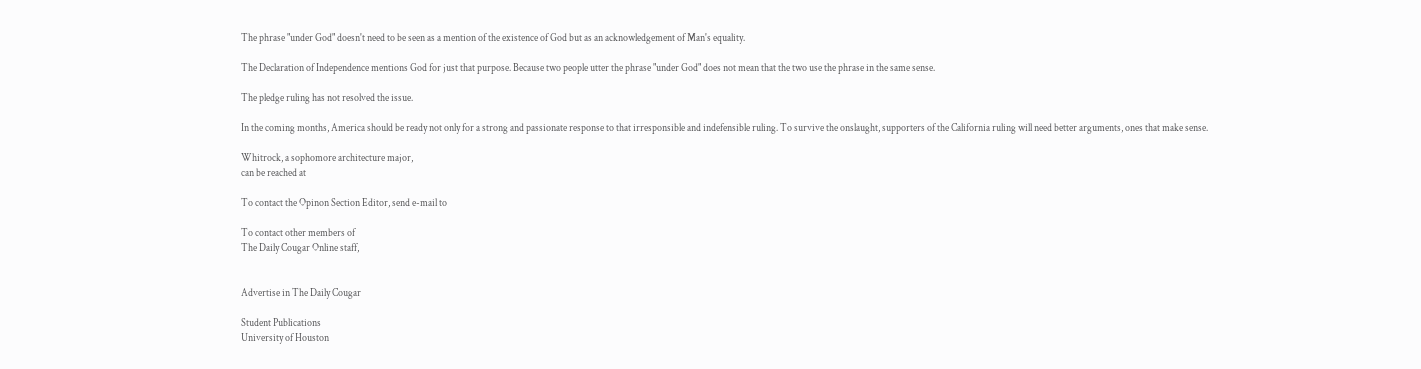The phrase "under God" doesn't need to be seen as a mention of the existence of God but as an acknowledgement of Man's equality.

The Declaration of Independence mentions God for just that purpose. Because two people utter the phrase "under God" does not mean that the two use the phrase in the same sense.

The pledge ruling has not resolved the issue.

In the coming months, America should be ready not only for a strong and passionate response to that irresponsible and indefensible ruling. To survive the onslaught, supporters of the California ruling will need better arguments, ones that make sense.

Whitrock, a sophomore architecture major,
can be reached at

To contact the Opinon Section Editor, send e-mail to

To contact other members of
The Daily Cougar Online staff,


Advertise in The Daily Cougar

Student Publications
University of Houston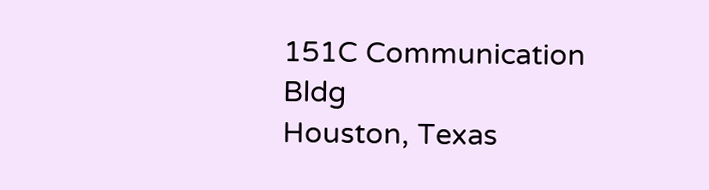151C Communication Bldg
Houston, Texas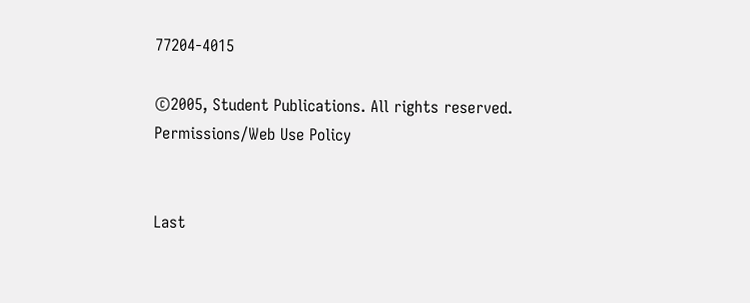77204-4015

©2005, Student Publications. All rights reserved.
Permissions/Web Use Policy


Last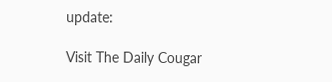update:

Visit The Daily Cougar